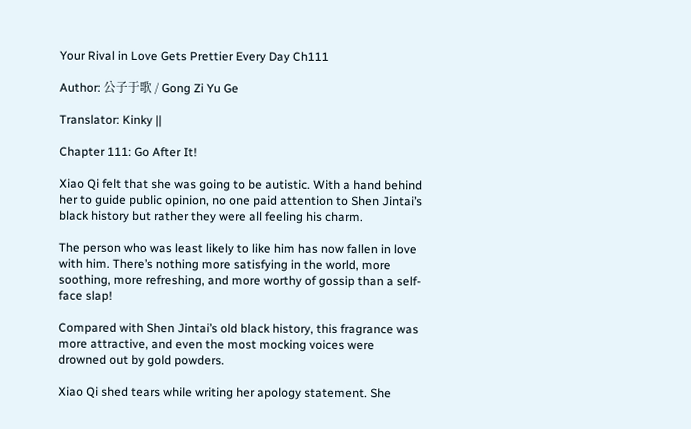Your Rival in Love Gets Prettier Every Day Ch111

Author: 公子于歌 / Gong Zi Yu Ge

Translator: Kinky ||

Chapter 111: Go After It!

Xiao Qi felt that she was going to be autistic. With a hand behind her to guide public opinion, no one paid attention to Shen Jintai’s black history but rather they were all feeling his charm.

The person who was least likely to like him has now fallen in love with him. There’s nothing more satisfying in the world, more soothing, more refreshing, and more worthy of gossip than a self-face slap!

Compared with Shen Jintai’s old black history, this fragrance was more attractive, and even the most mocking voices were drowned out by gold powders.

Xiao Qi shed tears while writing her apology statement. She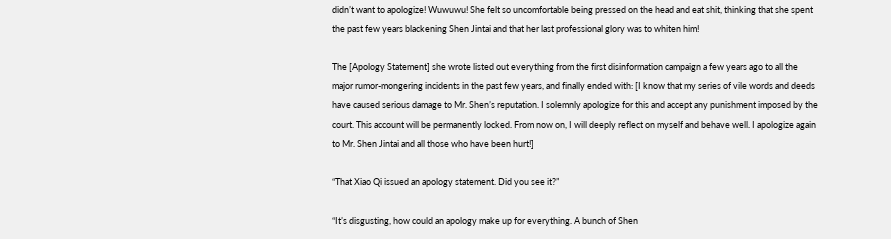didn’t want to apologize! Wuwuwu! She felt so uncomfortable being pressed on the head and eat shit, thinking that she spent the past few years blackening Shen Jintai and that her last professional glory was to whiten him!

The [Apology Statement] she wrote listed out everything from the first disinformation campaign a few years ago to all the major rumor-mongering incidents in the past few years, and finally ended with: [I know that my series of vile words and deeds have caused serious damage to Mr. Shen’s reputation. I solemnly apologize for this and accept any punishment imposed by the court. This account will be permanently locked. From now on, I will deeply reflect on myself and behave well. I apologize again to Mr. Shen Jintai and all those who have been hurt!]

“That Xiao Qi issued an apology statement. Did you see it?”

“It’s disgusting, how could an apology make up for everything. A bunch of Shen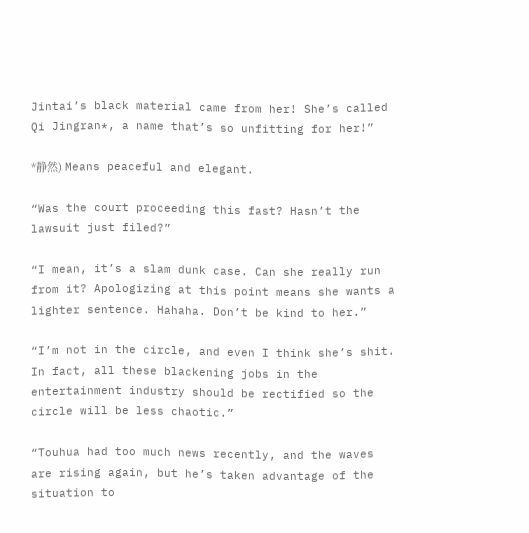Jintai’s black material came from her! She’s called Qi Jingran*, a name that’s so unfitting for her!”

*静然) Means peaceful and elegant.

“Was the court proceeding this fast? Hasn’t the lawsuit just filed?”

“I mean, it’s a slam dunk case. Can she really run from it? Apologizing at this point means she wants a lighter sentence. Hahaha. Don’t be kind to her.”

“I’m not in the circle, and even I think she’s shit. In fact, all these blackening jobs in the entertainment industry should be rectified so the circle will be less chaotic.”

“Touhua had too much news recently, and the waves are rising again, but he’s taken advantage of the situation to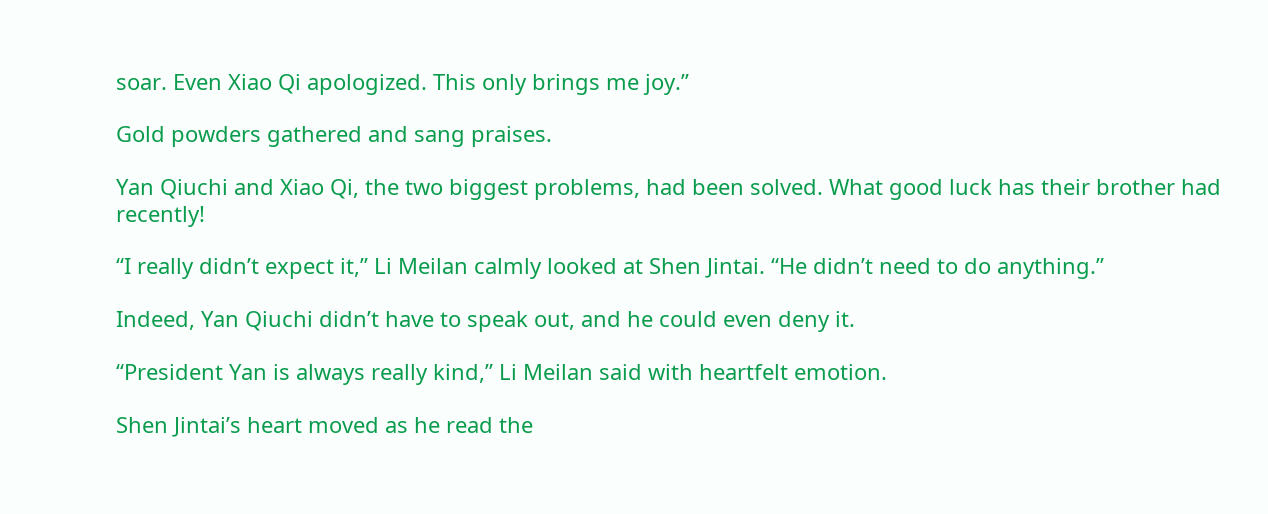soar. Even Xiao Qi apologized. This only brings me joy.”

Gold powders gathered and sang praises.

Yan Qiuchi and Xiao Qi, the two biggest problems, had been solved. What good luck has their brother had recently!

“I really didn’t expect it,” Li Meilan calmly looked at Shen Jintai. “He didn’t need to do anything.”

Indeed, Yan Qiuchi didn’t have to speak out, and he could even deny it.

“President Yan is always really kind,” Li Meilan said with heartfelt emotion.

Shen Jintai’s heart moved as he read the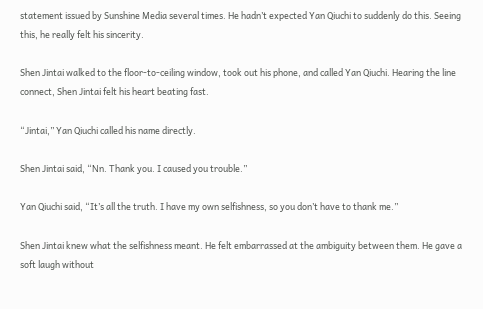statement issued by Sunshine Media several times. He hadn’t expected Yan Qiuchi to suddenly do this. Seeing this, he really felt his sincerity.

Shen Jintai walked to the floor-to-ceiling window, took out his phone, and called Yan Qiuchi. Hearing the line connect, Shen Jintai felt his heart beating fast.

“Jintai,” Yan Qiuchi called his name directly.

Shen Jintai said, “Nn. Thank you. I caused you trouble.”

Yan Qiuchi said, “It’s all the truth. I have my own selfishness, so you don’t have to thank me.”

Shen Jintai knew what the selfishness meant. He felt embarrassed at the ambiguity between them. He gave a soft laugh without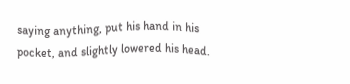saying anything, put his hand in his pocket, and slightly lowered his head.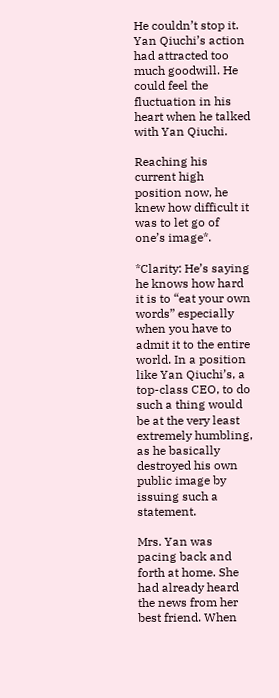He couldn’t stop it. Yan Qiuchi’s action had attracted too much goodwill. He could feel the fluctuation in his heart when he talked with Yan Qiuchi.

Reaching his current high position now, he knew how difficult it was to let go of one’s image*.

*Clarity: He’s saying he knows how hard it is to “eat your own words” especially when you have to admit it to the entire world. In a position like Yan Qiuchi’s, a top-class CEO, to do such a thing would be at the very least extremely humbling, as he basically destroyed his own public image by issuing such a statement.

Mrs. Yan was pacing back and forth at home. She had already heard the news from her best friend. When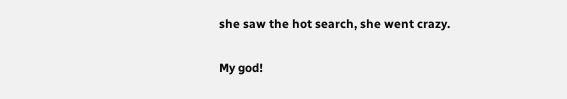she saw the hot search, she went crazy.

My god!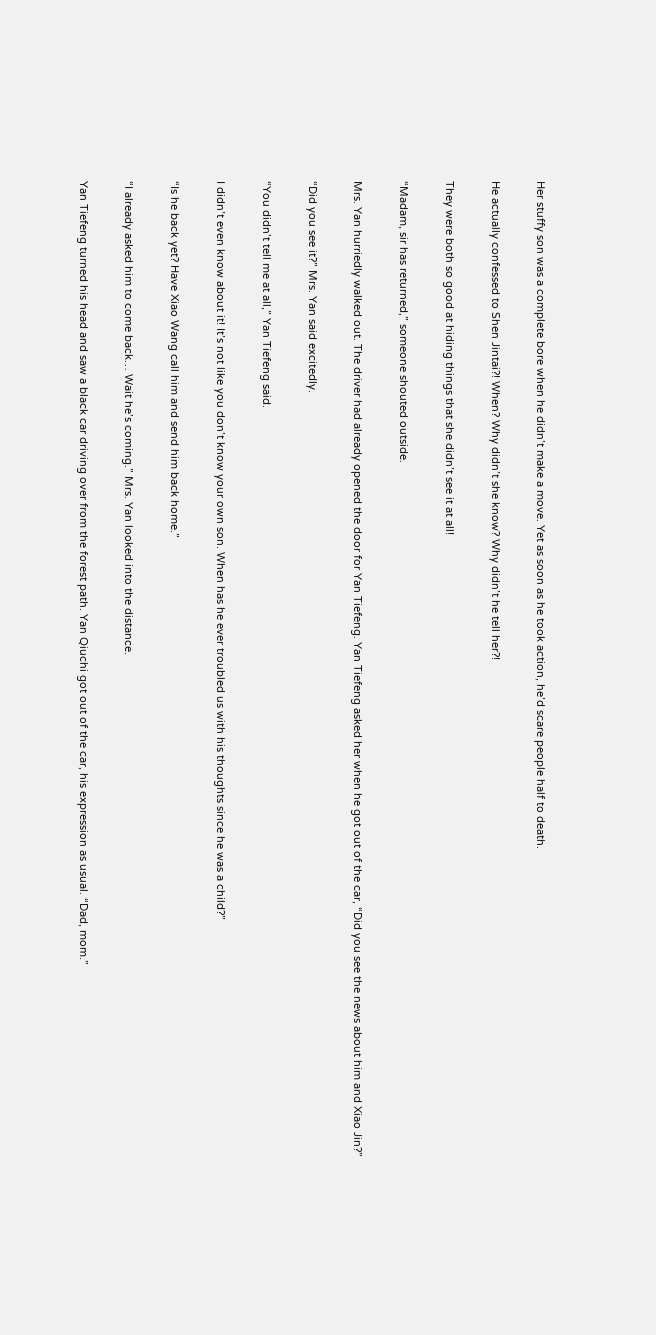Her stuffy son was a complete bore when he didn’t make a move. Yet as soon as he took action, he’d scare people half to death.

He actually confessed to Shen Jintai?! When? Why didn’t she know? Why didn’t he tell her?!

They were both so good at hiding things that she didn’t see it at all!

“Madam, sir has returned,” someone shouted outside.

Mrs. Yan hurriedly walked out. The driver had already opened the door for Yan Tiefeng. Yan Tiefeng asked her when he got out of the car, “Did you see the news about him and Xiao Jin?”

“Did you see it?” Mrs. Yan said excitedly.

“You didn’t tell me at all,” Yan Tiefeng said.

I didn’t even know about it! It’s not like you don’t know your own son. When has he ever troubled us with his thoughts since he was a child?”

“Is he back yet? Have Xiao Wang call him and send him back home.”

“I already asked him to come back… Wait he’s coming.” Mrs. Yan looked into the distance.

Yan Tiefeng turned his head and saw a black car driving over from the forest path. Yan Qiuchi got out of the car, his expression as usual. “Dad, mom.”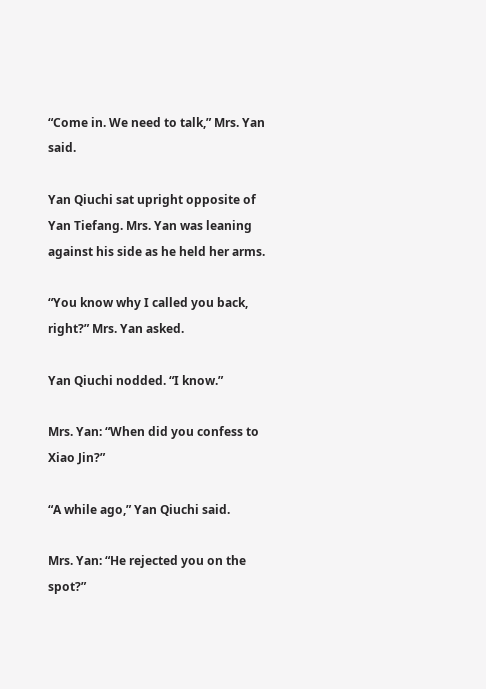“Come in. We need to talk,” Mrs. Yan said.

Yan Qiuchi sat upright opposite of Yan Tiefang. Mrs. Yan was leaning against his side as he held her arms.

“You know why I called you back, right?” Mrs. Yan asked.

Yan Qiuchi nodded. “I know.”

Mrs. Yan: “When did you confess to Xiao Jin?”

“A while ago,” Yan Qiuchi said.

Mrs. Yan: “He rejected you on the spot?”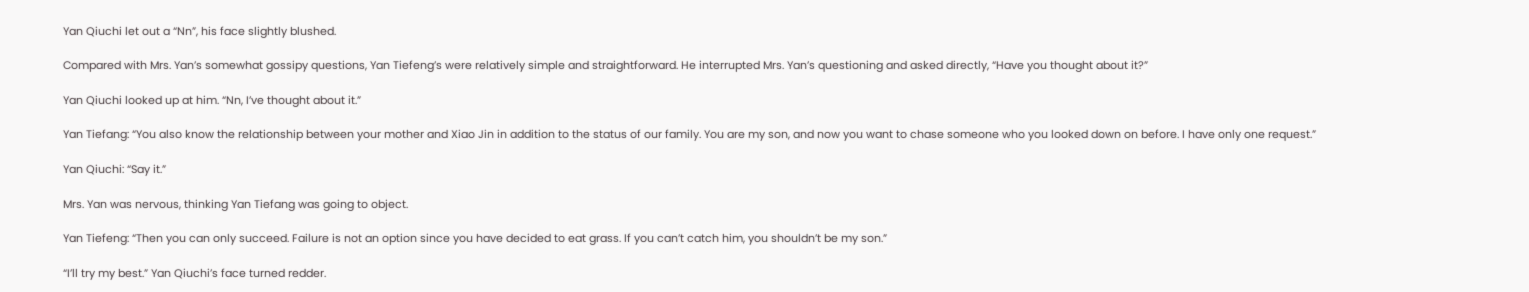Yan Qiuchi let out a “Nn”, his face slightly blushed.

Compared with Mrs. Yan’s somewhat gossipy questions, Yan Tiefeng’s were relatively simple and straightforward. He interrupted Mrs. Yan’s questioning and asked directly, “Have you thought about it?”

Yan Qiuchi looked up at him. “Nn, I’ve thought about it.”

Yan Tiefang: “You also know the relationship between your mother and Xiao Jin in addition to the status of our family. You are my son, and now you want to chase someone who you looked down on before. I have only one request.”

Yan Qiuchi: “Say it.”

Mrs. Yan was nervous, thinking Yan Tiefang was going to object.

Yan Tiefeng: “Then you can only succeed. Failure is not an option since you have decided to eat grass. If you can’t catch him, you shouldn’t be my son.”

“I’ll try my best.” Yan Qiuchi’s face turned redder.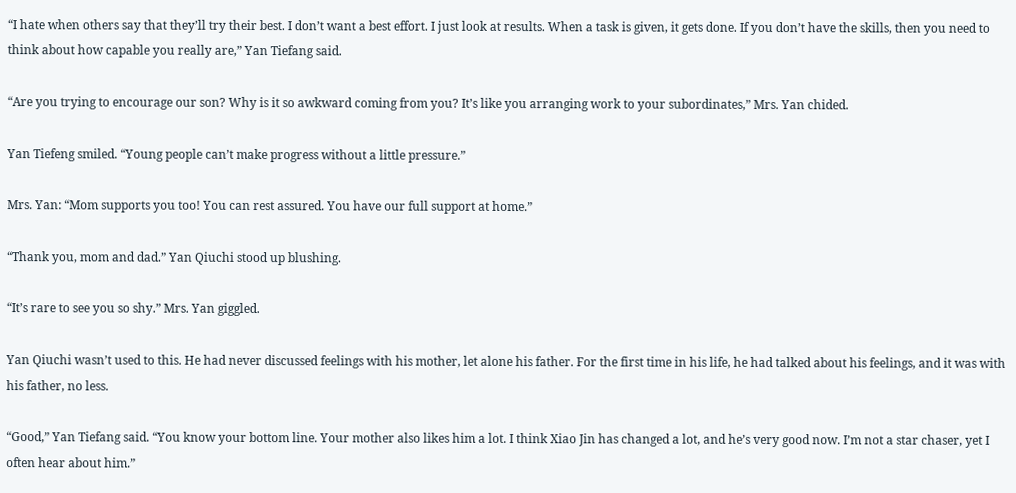“I hate when others say that they’ll try their best. I don’t want a best effort. I just look at results. When a task is given, it gets done. If you don’t have the skills, then you need to think about how capable you really are,” Yan Tiefang said.

“Are you trying to encourage our son? Why is it so awkward coming from you? It’s like you arranging work to your subordinates,” Mrs. Yan chided.

Yan Tiefeng smiled. “Young people can’t make progress without a little pressure.”

Mrs. Yan: “Mom supports you too! You can rest assured. You have our full support at home.”

“Thank you, mom and dad.” Yan Qiuchi stood up blushing.

“It’s rare to see you so shy.” Mrs. Yan giggled.

Yan Qiuchi wasn’t used to this. He had never discussed feelings with his mother, let alone his father. For the first time in his life, he had talked about his feelings, and it was with his father, no less.

“Good,” Yan Tiefang said. “You know your bottom line. Your mother also likes him a lot. I think Xiao Jin has changed a lot, and he’s very good now. I’m not a star chaser, yet I often hear about him.”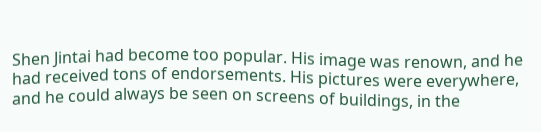Shen Jintai had become too popular. His image was renown, and he had received tons of endorsements. His pictures were everywhere, and he could always be seen on screens of buildings, in the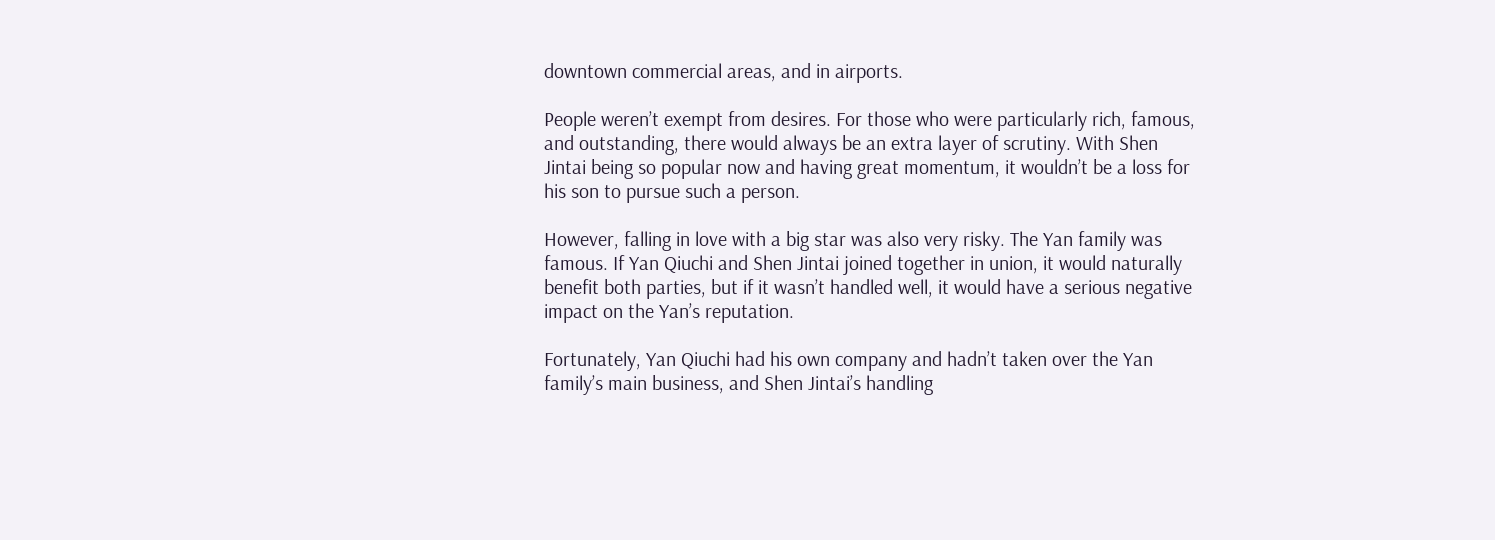downtown commercial areas, and in airports.

People weren’t exempt from desires. For those who were particularly rich, famous, and outstanding, there would always be an extra layer of scrutiny. With Shen Jintai being so popular now and having great momentum, it wouldn’t be a loss for his son to pursue such a person.

However, falling in love with a big star was also very risky. The Yan family was famous. If Yan Qiuchi and Shen Jintai joined together in union, it would naturally benefit both parties, but if it wasn’t handled well, it would have a serious negative impact on the Yan’s reputation.

Fortunately, Yan Qiuchi had his own company and hadn’t taken over the Yan family’s main business, and Shen Jintai’s handling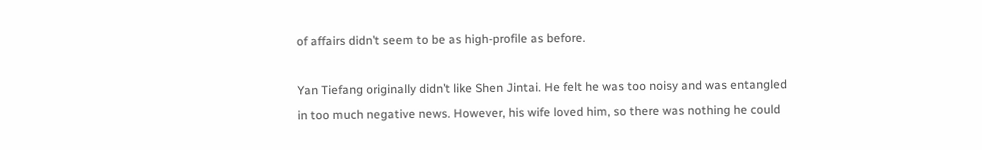of affairs didn’t seem to be as high-profile as before.

Yan Tiefang originally didn’t like Shen Jintai. He felt he was too noisy and was entangled in too much negative news. However, his wife loved him, so there was nothing he could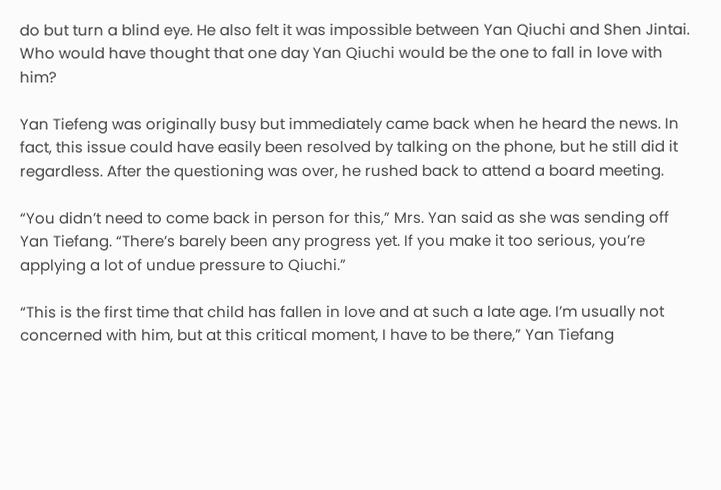do but turn a blind eye. He also felt it was impossible between Yan Qiuchi and Shen Jintai. Who would have thought that one day Yan Qiuchi would be the one to fall in love with him?

Yan Tiefeng was originally busy but immediately came back when he heard the news. In fact, this issue could have easily been resolved by talking on the phone, but he still did it regardless. After the questioning was over, he rushed back to attend a board meeting.

“You didn’t need to come back in person for this,” Mrs. Yan said as she was sending off Yan Tiefang. “There’s barely been any progress yet. If you make it too serious, you’re applying a lot of undue pressure to Qiuchi.”

“This is the first time that child has fallen in love and at such a late age. I’m usually not concerned with him, but at this critical moment, I have to be there,” Yan Tiefang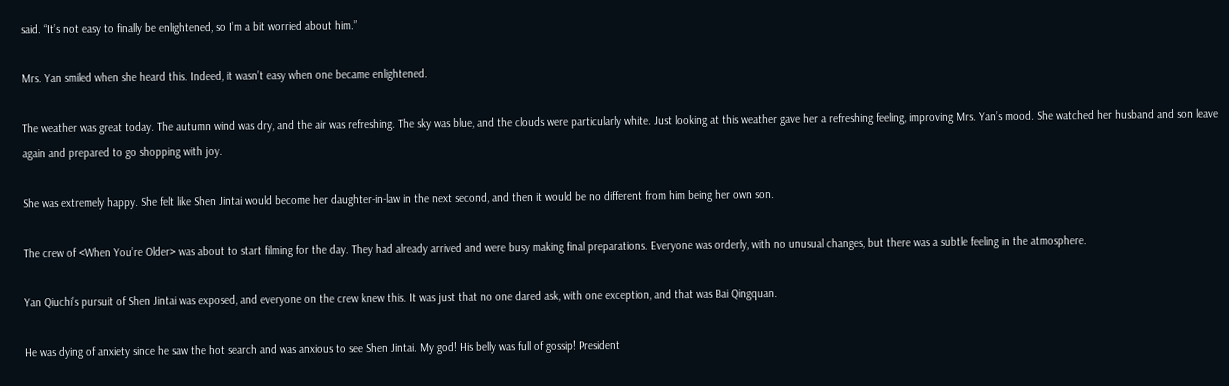said. “It’s not easy to finally be enlightened, so I’m a bit worried about him.”

Mrs. Yan smiled when she heard this. Indeed, it wasn’t easy when one became enlightened.

The weather was great today. The autumn wind was dry, and the air was refreshing. The sky was blue, and the clouds were particularly white. Just looking at this weather gave her a refreshing feeling, improving Mrs. Yan’s mood. She watched her husband and son leave again and prepared to go shopping with joy.

She was extremely happy. She felt like Shen Jintai would become her daughter-in-law in the next second, and then it would be no different from him being her own son.

The crew of <When You’re Older> was about to start filming for the day. They had already arrived and were busy making final preparations. Everyone was orderly, with no unusual changes, but there was a subtle feeling in the atmosphere.

Yan Qiuchi’s pursuit of Shen Jintai was exposed, and everyone on the crew knew this. It was just that no one dared ask, with one exception, and that was Bai Qingquan.

He was dying of anxiety since he saw the hot search and was anxious to see Shen Jintai. My god! His belly was full of gossip! President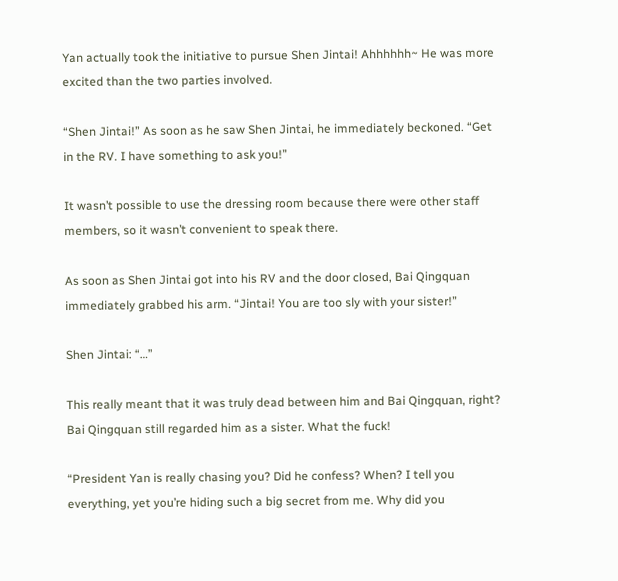Yan actually took the initiative to pursue Shen Jintai! Ahhhhhh~ He was more excited than the two parties involved.

“Shen Jintai!” As soon as he saw Shen Jintai, he immediately beckoned. “Get in the RV. I have something to ask you!”

It wasn’t possible to use the dressing room because there were other staff members, so it wasn’t convenient to speak there.

As soon as Shen Jintai got into his RV and the door closed, Bai Qingquan immediately grabbed his arm. “Jintai! You are too sly with your sister!”

Shen Jintai: “…”

This really meant that it was truly dead between him and Bai Qingquan, right? Bai Qingquan still regarded him as a sister. What the fuck!

“President Yan is really chasing you? Did he confess? When? I tell you everything, yet you’re hiding such a big secret from me. Why did you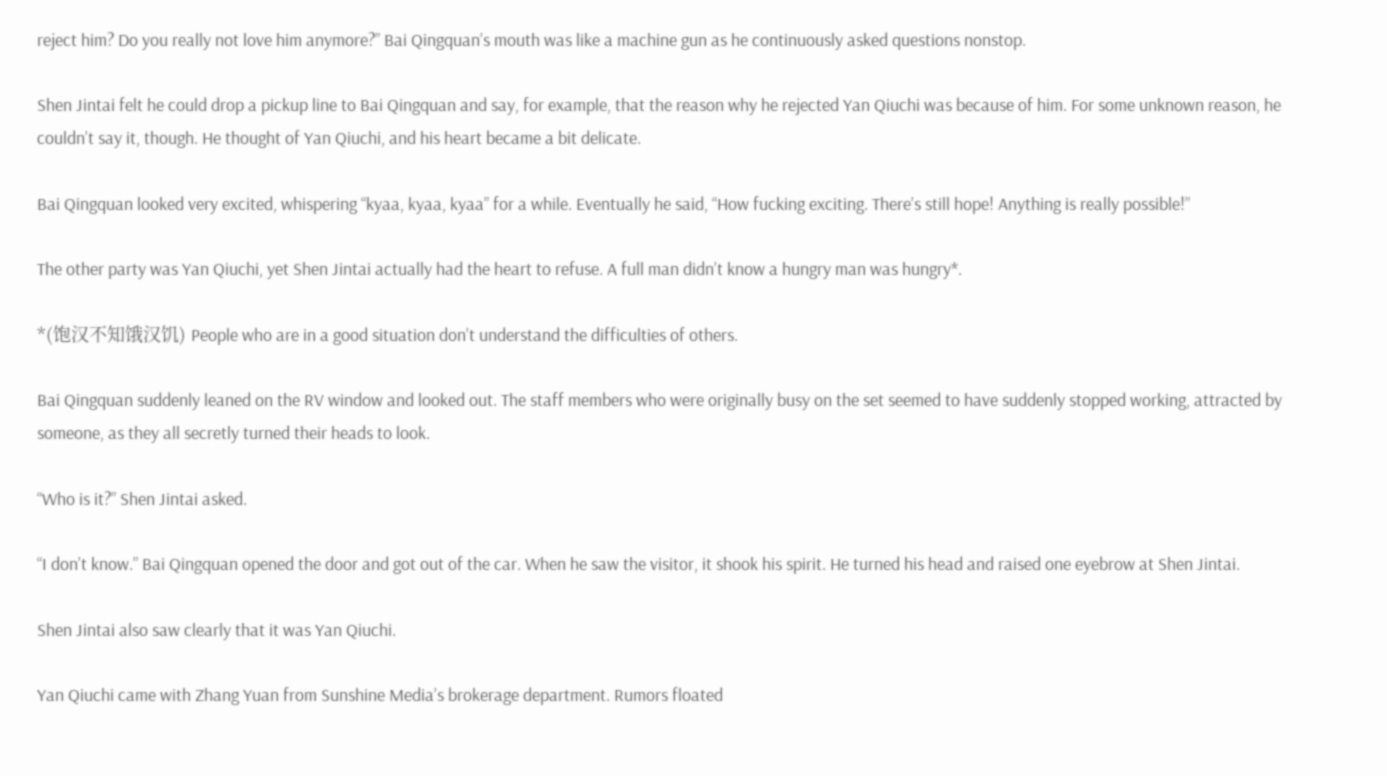reject him? Do you really not love him anymore?” Bai Qingquan’s mouth was like a machine gun as he continuously asked questions nonstop.

Shen Jintai felt he could drop a pickup line to Bai Qingquan and say, for example, that the reason why he rejected Yan Qiuchi was because of him. For some unknown reason, he couldn’t say it, though. He thought of Yan Qiuchi, and his heart became a bit delicate.

Bai Qingquan looked very excited, whispering “kyaa, kyaa, kyaa” for a while. Eventually he said, “How fucking exciting. There’s still hope! Anything is really possible!”

The other party was Yan Qiuchi, yet Shen Jintai actually had the heart to refuse. A full man didn’t know a hungry man was hungry*.

*(饱汉不知饿汉饥) People who are in a good situation don’t understand the difficulties of others.

Bai Qingquan suddenly leaned on the RV window and looked out. The staff members who were originally busy on the set seemed to have suddenly stopped working, attracted by someone, as they all secretly turned their heads to look.

“Who is it?” Shen Jintai asked.

“I don’t know.” Bai Qingquan opened the door and got out of the car. When he saw the visitor, it shook his spirit. He turned his head and raised one eyebrow at Shen Jintai.

Shen Jintai also saw clearly that it was Yan Qiuchi.

Yan Qiuchi came with Zhang Yuan from Sunshine Media’s brokerage department. Rumors floated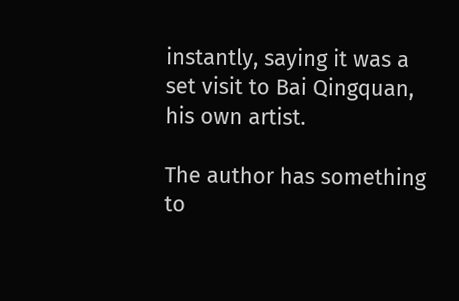instantly, saying it was a set visit to Bai Qingquan, his own artist.

The author has something to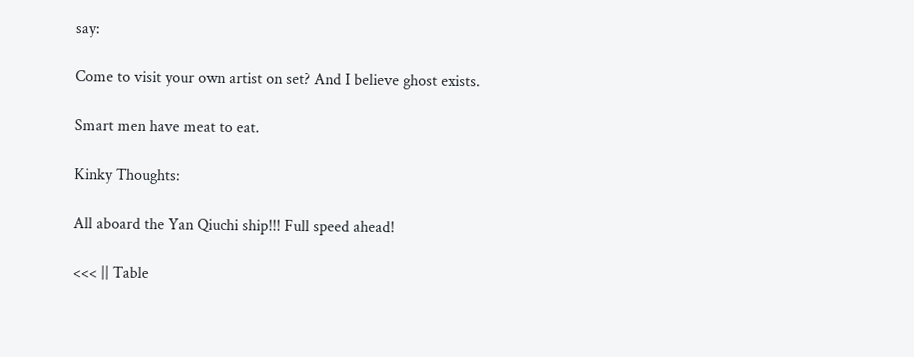say:

Come to visit your own artist on set? And I believe ghost exists.

Smart men have meat to eat.

Kinky Thoughts:

All aboard the Yan Qiuchi ship!!! Full speed ahead!

<<< || Table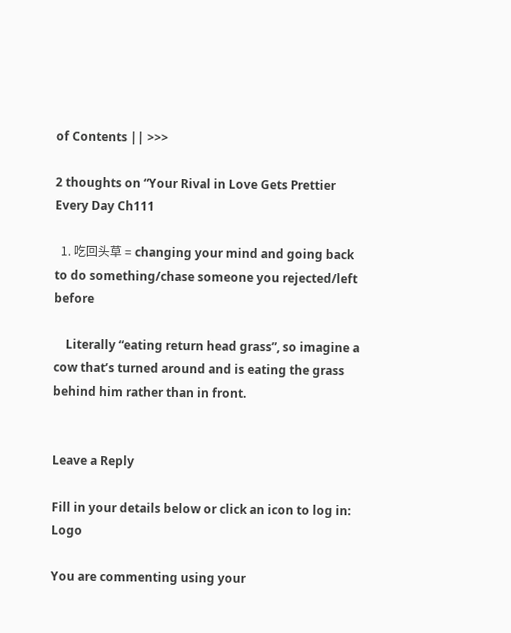of Contents || >>>

2 thoughts on “Your Rival in Love Gets Prettier Every Day Ch111

  1. 吃回头草 = changing your mind and going back to do something/chase someone you rejected/left before

    Literally “eating return head grass”, so imagine a cow that’s turned around and is eating the grass behind him rather than in front.


Leave a Reply

Fill in your details below or click an icon to log in: Logo

You are commenting using your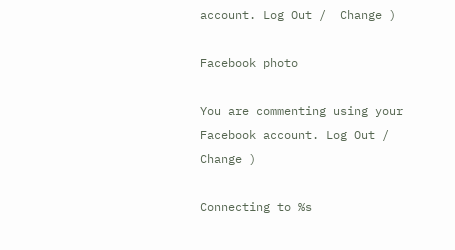account. Log Out /  Change )

Facebook photo

You are commenting using your Facebook account. Log Out /  Change )

Connecting to %s